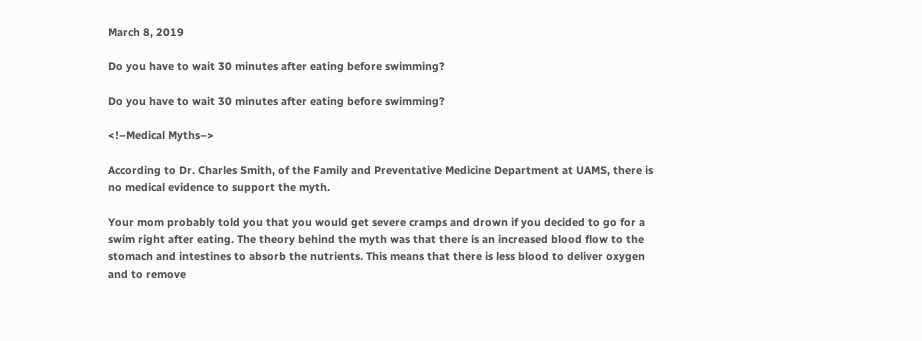March 8, 2019

Do you have to wait 30 minutes after eating before swimming?

Do you have to wait 30 minutes after eating before swimming?

<!–Medical Myths–>

According to Dr. Charles Smith, of the Family and Preventative Medicine Department at UAMS, there is no medical evidence to support the myth.

Your mom probably told you that you would get severe cramps and drown if you decided to go for a swim right after eating. The theory behind the myth was that there is an increased blood flow to the stomach and intestines to absorb the nutrients. This means that there is less blood to deliver oxygen and to remove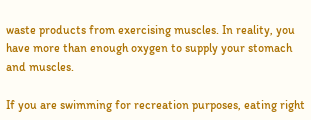waste products from exercising muscles. In reality, you have more than enough oxygen to supply your stomach and muscles.

If you are swimming for recreation purposes, eating right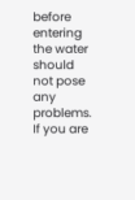before entering the water should not pose any problems. If you are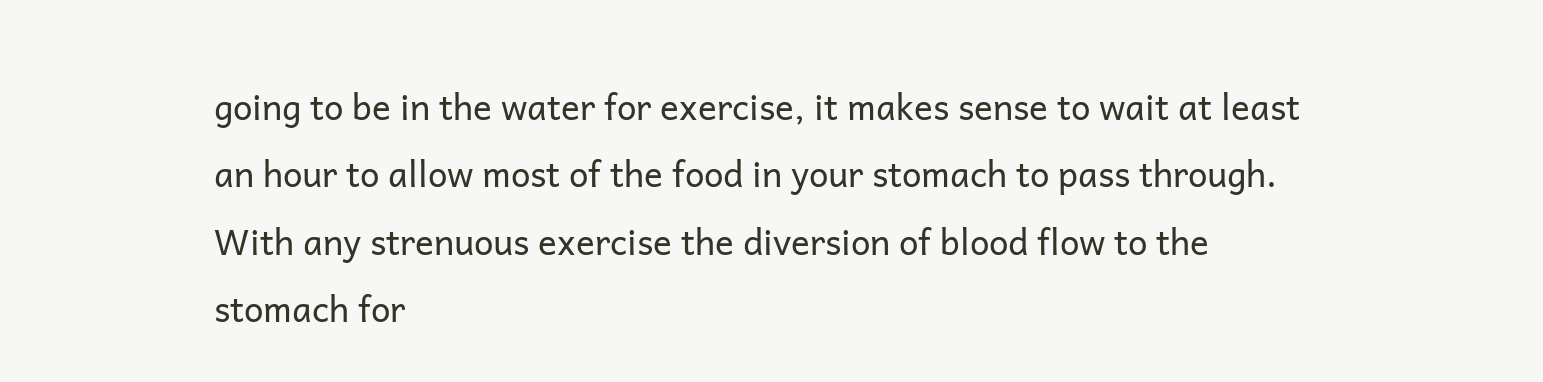going to be in the water for exercise, it makes sense to wait at least an hour to allow most of the food in your stomach to pass through. With any strenuous exercise the diversion of blood flow to the stomach for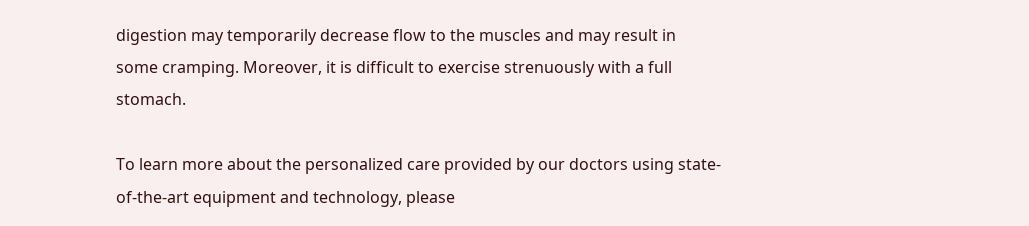digestion may temporarily decrease flow to the muscles and may result in some cramping. Moreover, it is difficult to exercise strenuously with a full stomach.

To learn more about the personalized care provided by our doctors using state-of-the-art equipment and technology, please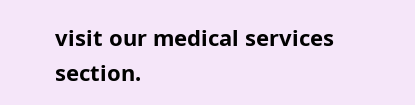visit our medical services section.